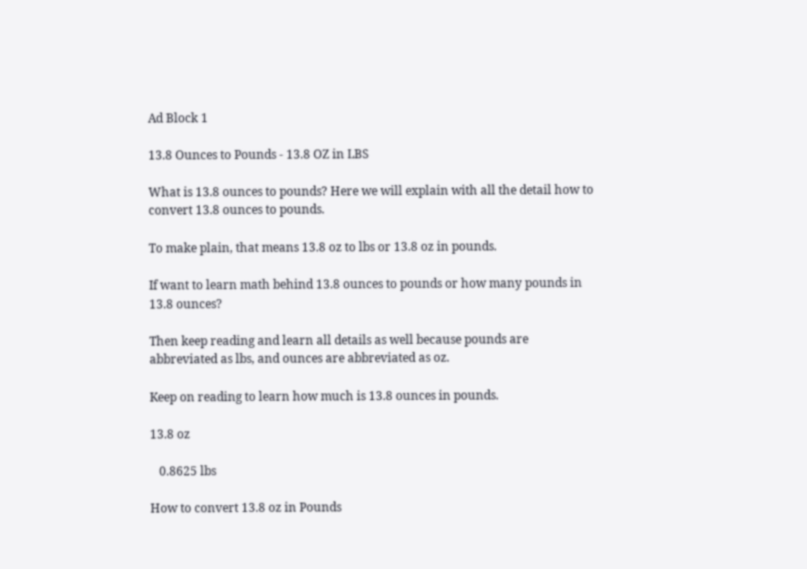Ad Block 1

13.8 Ounces to Pounds - 13.8 OZ in LBS

What is 13.8 ounces to pounds? Here we will explain with all the detail how to convert 13.8 ounces to pounds.

To make plain, that means 13.8 oz to lbs or 13.8 oz in pounds.

If want to learn math behind 13.8 ounces to pounds or how many pounds in 13.8 ounces?

Then keep reading and learn all details as well because pounds are abbreviated as lbs, and ounces are abbreviated as oz.

Keep on reading to learn how much is 13.8 ounces in pounds.

13.8 oz

   0.8625 lbs

How to convert 13.8 oz in Pounds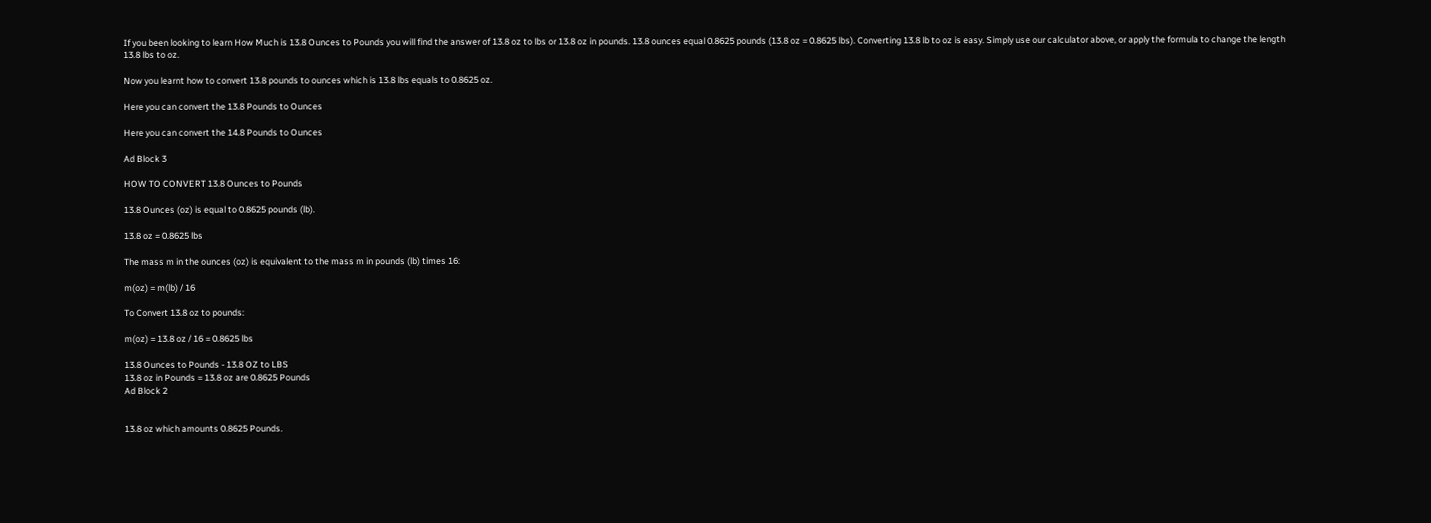If you been looking to learn How Much is 13.8 Ounces to Pounds you will find the answer of 13.8 oz to lbs or 13.8 oz in pounds. 13.8 ounces equal 0.8625 pounds (13.8 oz = 0.8625 lbs). Converting 13.8 lb to oz is easy. Simply use our calculator above, or apply the formula to change the length 13.8 lbs to oz.

Now you learnt how to convert 13.8 pounds to ounces which is 13.8 lbs equals to 0.8625 oz.

Here you can convert the 13.8 Pounds to Ounces

Here you can convert the 14.8 Pounds to Ounces

Ad Block 3

HOW TO CONVERT 13.8 Ounces to Pounds

13.8 Ounces (oz) is equal to 0.8625 pounds (lb).

13.8 oz = 0.8625 lbs

The mass m in the ounces (oz) is equivalent to the mass m in pounds (lb) times 16:

m(oz) = m(lb) / 16

To Convert 13.8 oz to pounds:

m(oz) = 13.8 oz / 16 = 0.8625 lbs

13.8 Ounces to Pounds - 13.8 OZ to LBS
13.8 oz in Pounds = 13.8 oz are 0.8625 Pounds
Ad Block 2


13.8 oz which amounts 0.8625 Pounds.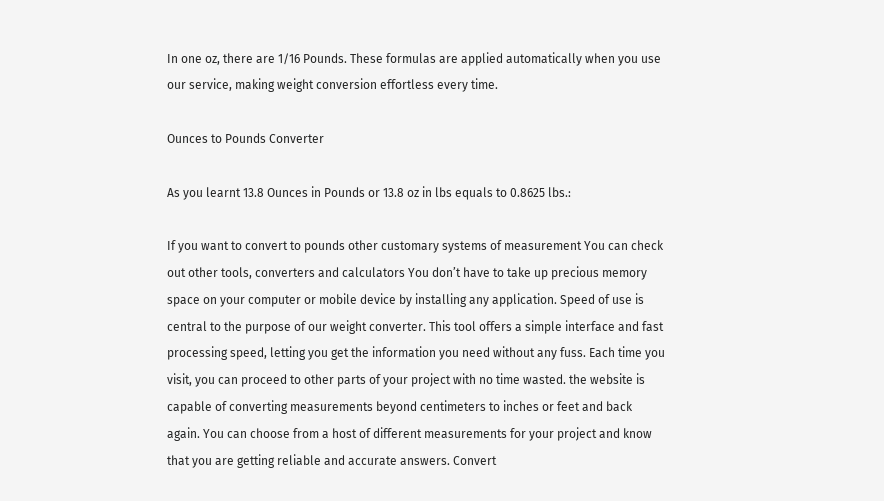In one oz, there are 1/16 Pounds. These formulas are applied automatically when you use our service, making weight conversion effortless every time.

Ounces to Pounds Converter

As you learnt 13.8 Ounces in Pounds or 13.8 oz in lbs equals to 0.8625 lbs.:

If you want to convert to pounds other customary systems of measurement You can check out other tools, converters and calculators You don’t have to take up precious memory space on your computer or mobile device by installing any application. Speed of use is central to the purpose of our weight converter. This tool offers a simple interface and fast processing speed, letting you get the information you need without any fuss. Each time you visit, you can proceed to other parts of your project with no time wasted. the website is capable of converting measurements beyond centimeters to inches or feet and back again. You can choose from a host of different measurements for your project and know that you are getting reliable and accurate answers. Convert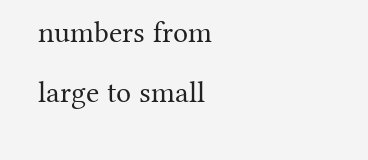numbers from large to small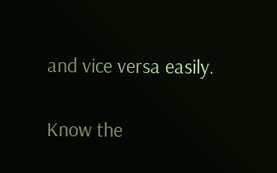and vice versa easily.

Know the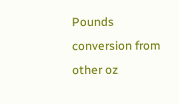Pounds conversion from other oz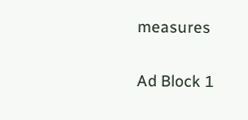measures

Ad Block 1